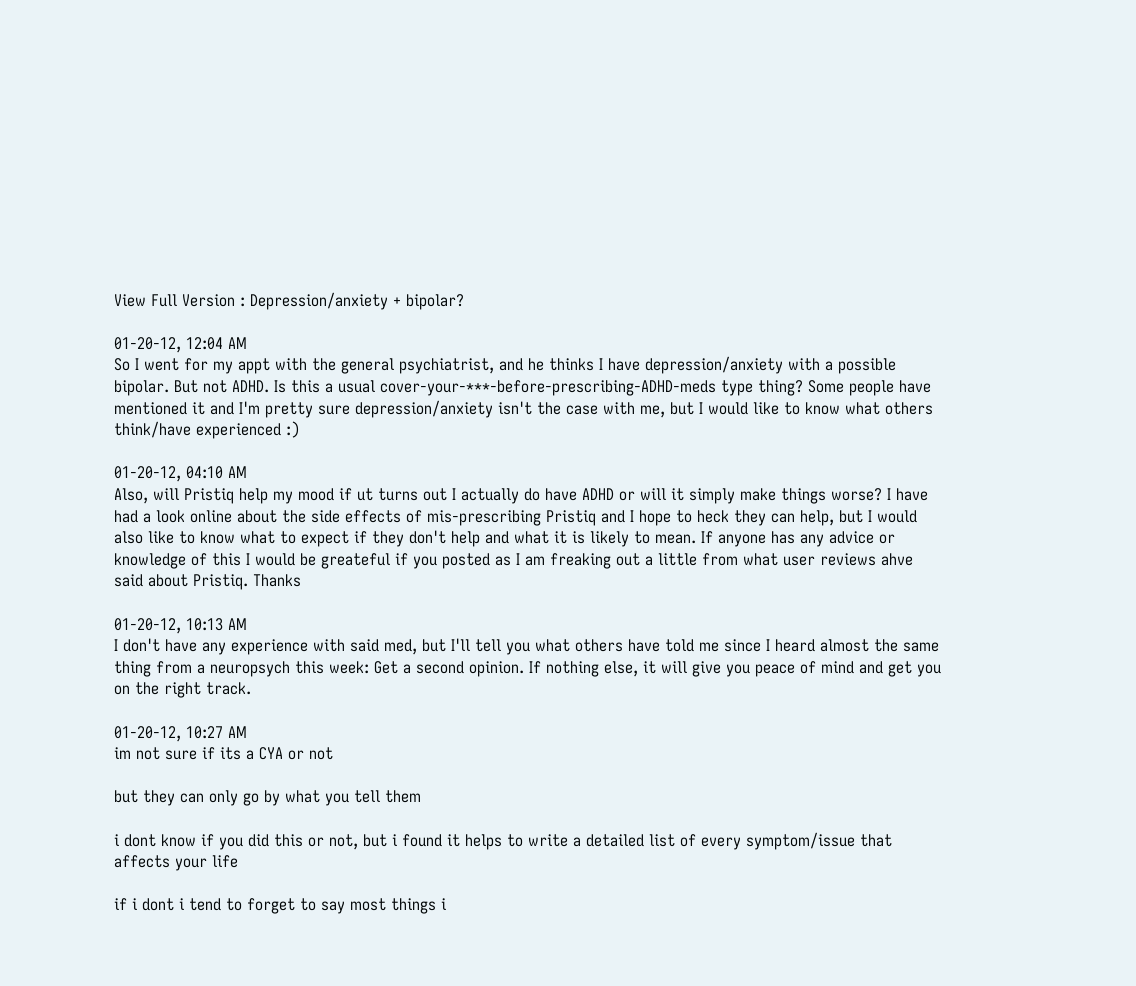View Full Version : Depression/anxiety + bipolar?

01-20-12, 12:04 AM
So I went for my appt with the general psychiatrist, and he thinks I have depression/anxiety with a possible bipolar. But not ADHD. Is this a usual cover-your-***-before-prescribing-ADHD-meds type thing? Some people have mentioned it and I'm pretty sure depression/anxiety isn't the case with me, but I would like to know what others think/have experienced :)

01-20-12, 04:10 AM
Also, will Pristiq help my mood if ut turns out I actually do have ADHD or will it simply make things worse? I have had a look online about the side effects of mis-prescribing Pristiq and I hope to heck they can help, but I would also like to know what to expect if they don't help and what it is likely to mean. If anyone has any advice or knowledge of this I would be greateful if you posted as I am freaking out a little from what user reviews ahve said about Pristiq. Thanks

01-20-12, 10:13 AM
I don't have any experience with said med, but I'll tell you what others have told me since I heard almost the same thing from a neuropsych this week: Get a second opinion. If nothing else, it will give you peace of mind and get you on the right track.

01-20-12, 10:27 AM
im not sure if its a CYA or not

but they can only go by what you tell them

i dont know if you did this or not, but i found it helps to write a detailed list of every symptom/issue that affects your life

if i dont i tend to forget to say most things i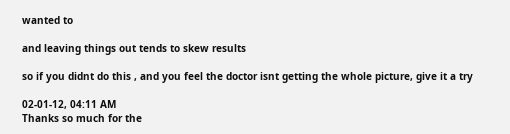wanted to

and leaving things out tends to skew results

so if you didnt do this , and you feel the doctor isnt getting the whole picture, give it a try

02-01-12, 04:11 AM
Thanks so much for the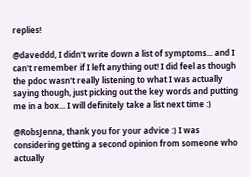replies!

@daveddd, I didn't write down a list of symptoms... and I can't remember if I left anything out! I did feel as though the pdoc wasn't really listening to what I was actually saying though, just picking out the key words and putting me in a box... I will definitely take a list next time :)

@RobsJenna, thank you for your advice :) I was considering getting a second opinion from someone who actually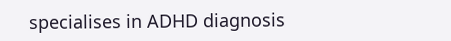specialises in ADHD diagnosis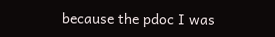because the pdoc I was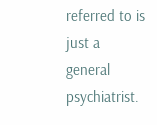referred to is just a general psychiatrist.